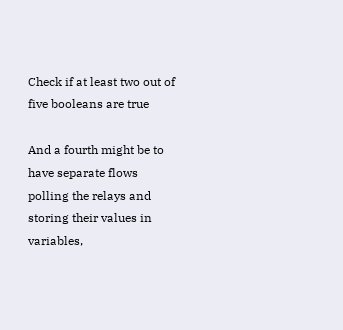Check if at least two out of five booleans are true

And a fourth might be to have separate flows polling the relays and storing their values in variables,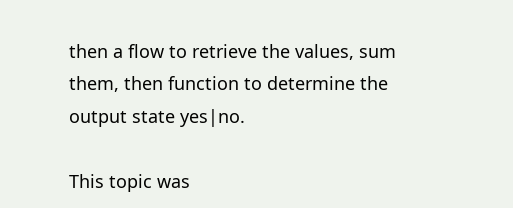then a flow to retrieve the values, sum them, then function to determine the output state yes|no.

This topic was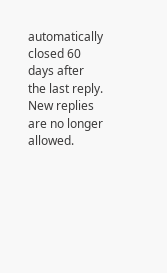automatically closed 60 days after the last reply. New replies are no longer allowed.